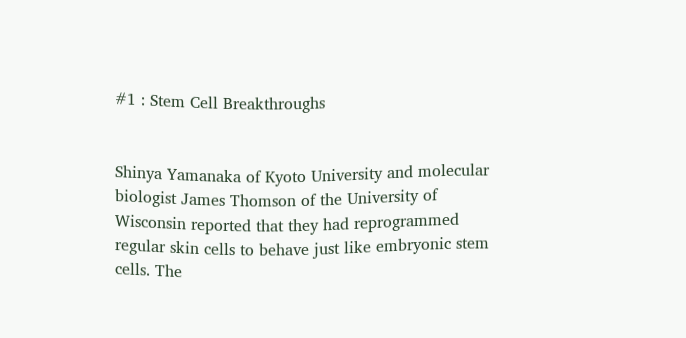#1 : Stem Cell Breakthroughs


Shinya Yamanaka of Kyoto University and molecular biologist James Thomson of the University of Wisconsin reported that they had reprogrammed regular skin cells to behave just like embryonic stem cells. The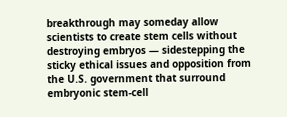breakthrough may someday allow scientists to create stem cells without destroying embryos — sidestepping the sticky ethical issues and opposition from the U.S. government that surround embryonic stem-cell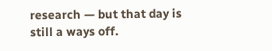research — but that day is still a ways off.